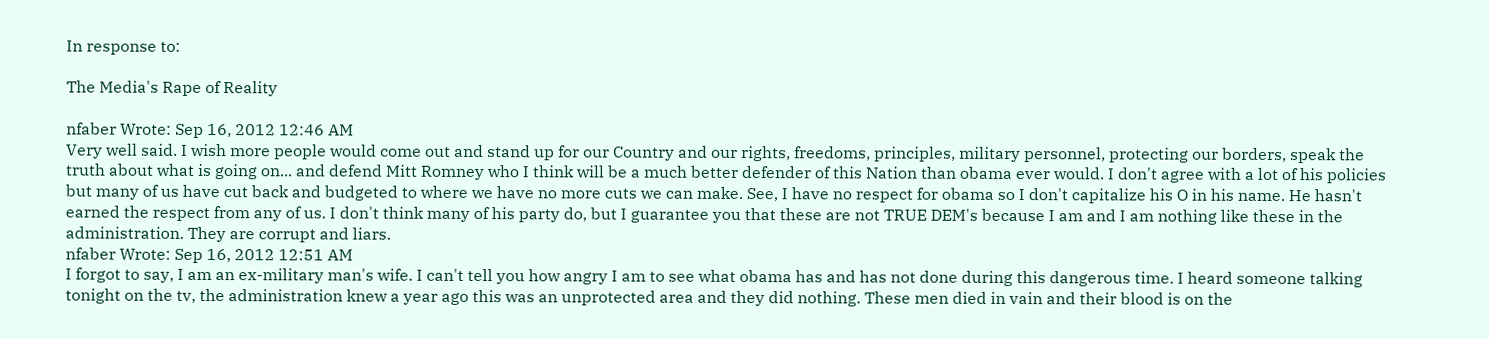In response to:

The Media's Rape of Reality

nfaber Wrote: Sep 16, 2012 12:46 AM
Very well said. I wish more people would come out and stand up for our Country and our rights, freedoms, principles, military personnel, protecting our borders, speak the truth about what is going on... and defend Mitt Romney who I think will be a much better defender of this Nation than obama ever would. I don't agree with a lot of his policies but many of us have cut back and budgeted to where we have no more cuts we can make. See, I have no respect for obama so I don't capitalize his O in his name. He hasn't earned the respect from any of us. I don't think many of his party do, but I guarantee you that these are not TRUE DEM's because I am and I am nothing like these in the administration. They are corrupt and liars.
nfaber Wrote: Sep 16, 2012 12:51 AM
I forgot to say, I am an ex-military man's wife. I can't tell you how angry I am to see what obama has and has not done during this dangerous time. I heard someone talking tonight on the tv, the administration knew a year ago this was an unprotected area and they did nothing. These men died in vain and their blood is on the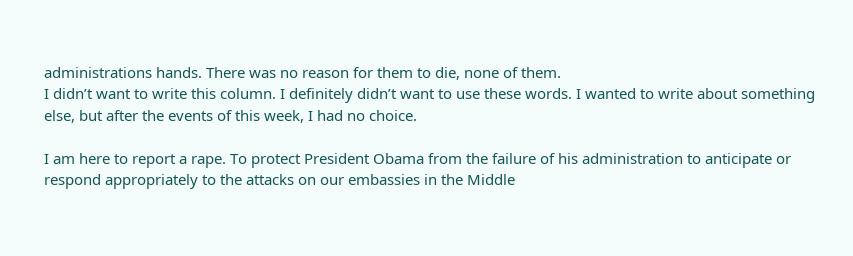administrations hands. There was no reason for them to die, none of them.
I didn’t want to write this column. I definitely didn’t want to use these words. I wanted to write about something else, but after the events of this week, I had no choice.

I am here to report a rape. To protect President Obama from the failure of his administration to anticipate or respond appropriately to the attacks on our embassies in the Middle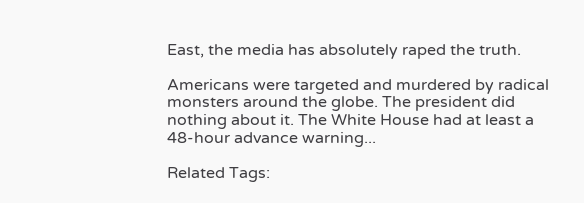East, the media has absolutely raped the truth.

Americans were targeted and murdered by radical monsters around the globe. The president did nothing about it. The White House had at least a 48-hour advance warning...

Related Tags: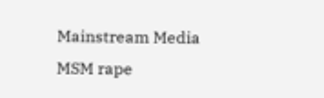Mainstream Media MSM rape